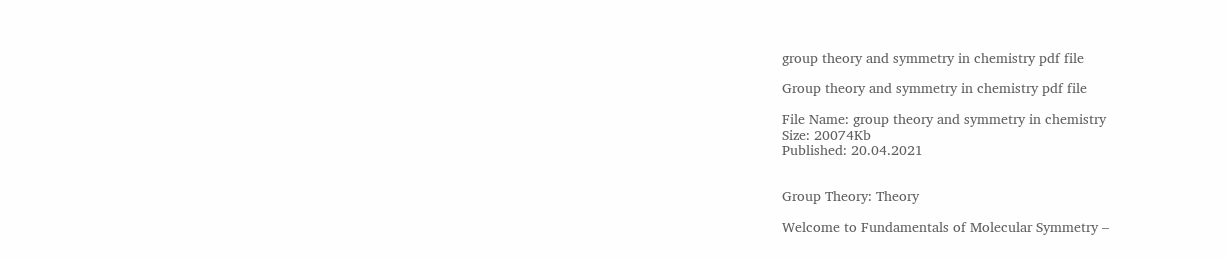group theory and symmetry in chemistry pdf file

Group theory and symmetry in chemistry pdf file

File Name: group theory and symmetry in chemistry
Size: 20074Kb
Published: 20.04.2021


Group Theory: Theory

Welcome to Fundamentals of Molecular Symmetry –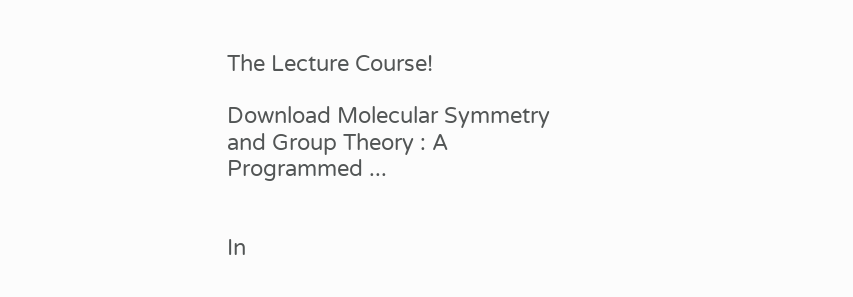The Lecture Course!

Download Molecular Symmetry and Group Theory : A Programmed ...


In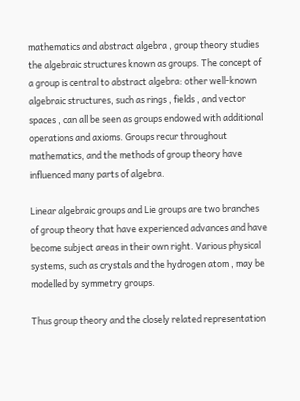mathematics and abstract algebra , group theory studies the algebraic structures known as groups. The concept of a group is central to abstract algebra: other well-known algebraic structures, such as rings , fields , and vector spaces , can all be seen as groups endowed with additional operations and axioms. Groups recur throughout mathematics, and the methods of group theory have influenced many parts of algebra.

Linear algebraic groups and Lie groups are two branches of group theory that have experienced advances and have become subject areas in their own right. Various physical systems, such as crystals and the hydrogen atom , may be modelled by symmetry groups.

Thus group theory and the closely related representation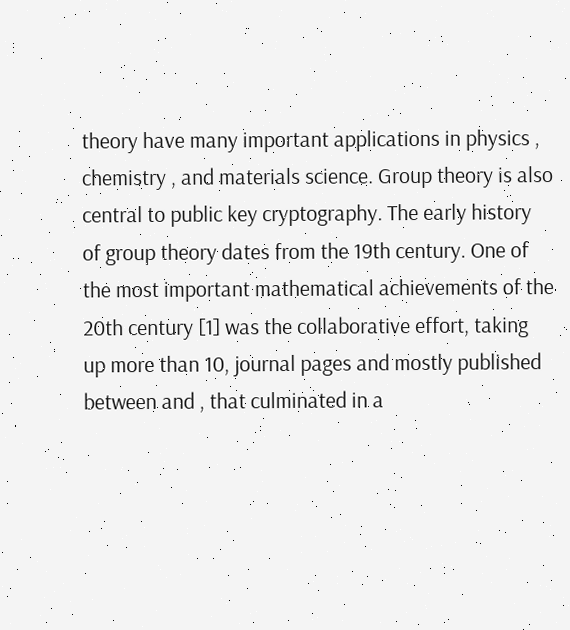theory have many important applications in physics , chemistry , and materials science. Group theory is also central to public key cryptography. The early history of group theory dates from the 19th century. One of the most important mathematical achievements of the 20th century [1] was the collaborative effort, taking up more than 10, journal pages and mostly published between and , that culminated in a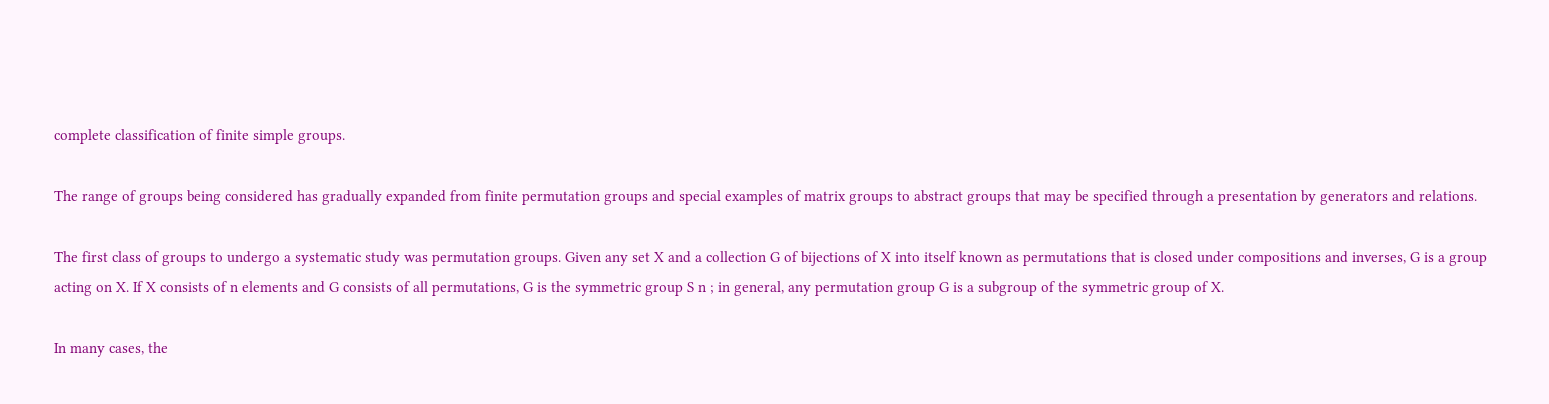complete classification of finite simple groups.

The range of groups being considered has gradually expanded from finite permutation groups and special examples of matrix groups to abstract groups that may be specified through a presentation by generators and relations.

The first class of groups to undergo a systematic study was permutation groups. Given any set X and a collection G of bijections of X into itself known as permutations that is closed under compositions and inverses, G is a group acting on X. If X consists of n elements and G consists of all permutations, G is the symmetric group S n ; in general, any permutation group G is a subgroup of the symmetric group of X.

In many cases, the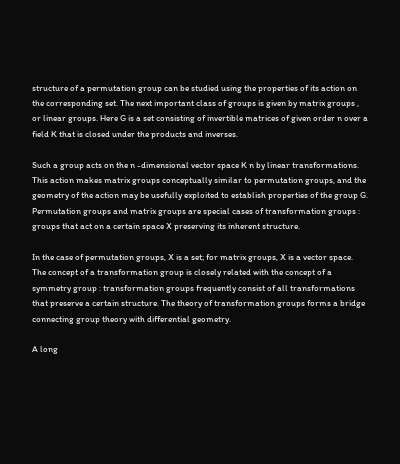structure of a permutation group can be studied using the properties of its action on the corresponding set. The next important class of groups is given by matrix groups , or linear groups. Here G is a set consisting of invertible matrices of given order n over a field K that is closed under the products and inverses.

Such a group acts on the n -dimensional vector space K n by linear transformations. This action makes matrix groups conceptually similar to permutation groups, and the geometry of the action may be usefully exploited to establish properties of the group G. Permutation groups and matrix groups are special cases of transformation groups : groups that act on a certain space X preserving its inherent structure.

In the case of permutation groups, X is a set; for matrix groups, X is a vector space. The concept of a transformation group is closely related with the concept of a symmetry group : transformation groups frequently consist of all transformations that preserve a certain structure. The theory of transformation groups forms a bridge connecting group theory with differential geometry.

A long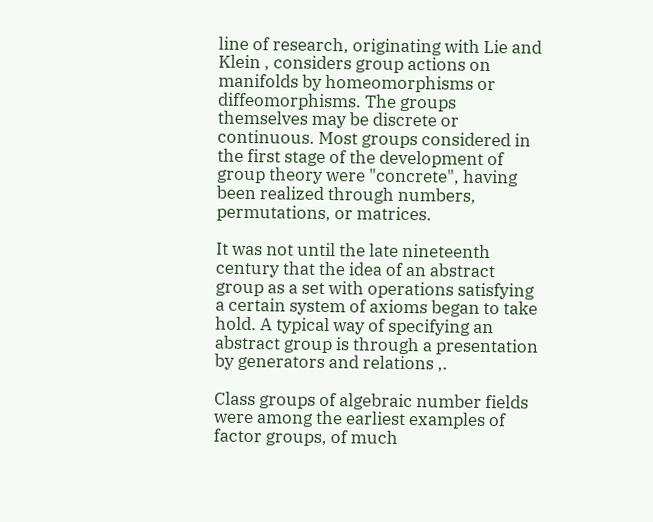line of research, originating with Lie and Klein , considers group actions on manifolds by homeomorphisms or diffeomorphisms. The groups themselves may be discrete or continuous. Most groups considered in the first stage of the development of group theory were "concrete", having been realized through numbers, permutations, or matrices.

It was not until the late nineteenth century that the idea of an abstract group as a set with operations satisfying a certain system of axioms began to take hold. A typical way of specifying an abstract group is through a presentation by generators and relations ,.

Class groups of algebraic number fields were among the earliest examples of factor groups, of much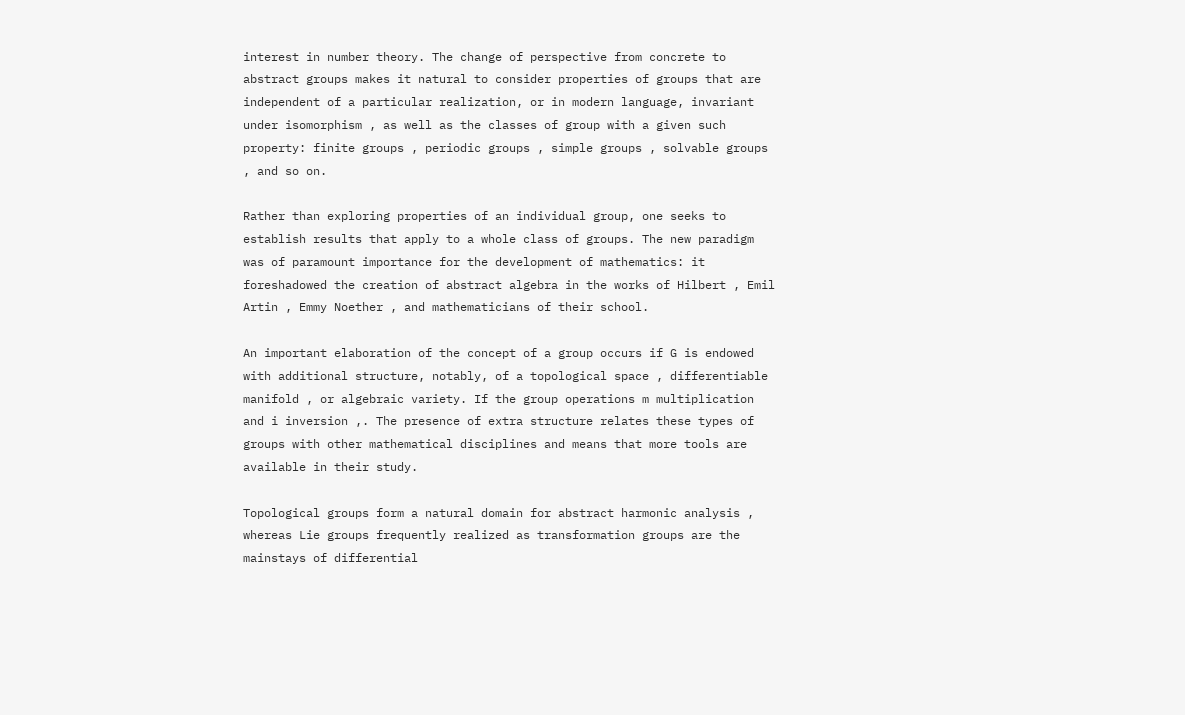interest in number theory. The change of perspective from concrete to abstract groups makes it natural to consider properties of groups that are independent of a particular realization, or in modern language, invariant under isomorphism , as well as the classes of group with a given such property: finite groups , periodic groups , simple groups , solvable groups , and so on.

Rather than exploring properties of an individual group, one seeks to establish results that apply to a whole class of groups. The new paradigm was of paramount importance for the development of mathematics: it foreshadowed the creation of abstract algebra in the works of Hilbert , Emil Artin , Emmy Noether , and mathematicians of their school.

An important elaboration of the concept of a group occurs if G is endowed with additional structure, notably, of a topological space , differentiable manifold , or algebraic variety. If the group operations m multiplication and i inversion ,. The presence of extra structure relates these types of groups with other mathematical disciplines and means that more tools are available in their study.

Topological groups form a natural domain for abstract harmonic analysis , whereas Lie groups frequently realized as transformation groups are the mainstays of differential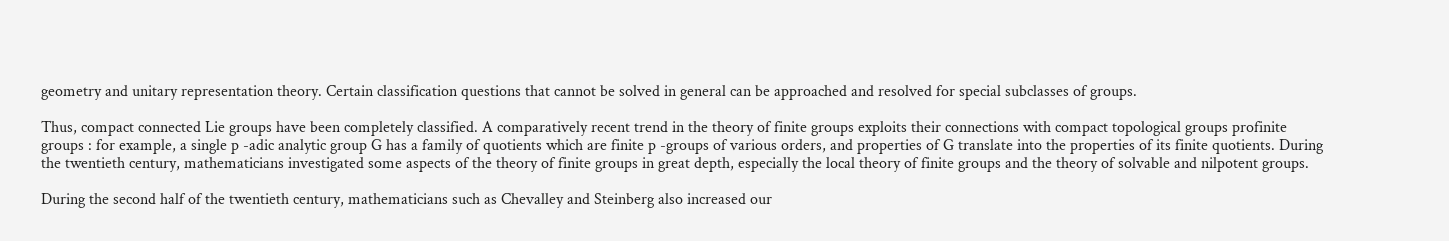geometry and unitary representation theory. Certain classification questions that cannot be solved in general can be approached and resolved for special subclasses of groups.

Thus, compact connected Lie groups have been completely classified. A comparatively recent trend in the theory of finite groups exploits their connections with compact topological groups profinite groups : for example, a single p -adic analytic group G has a family of quotients which are finite p -groups of various orders, and properties of G translate into the properties of its finite quotients. During the twentieth century, mathematicians investigated some aspects of the theory of finite groups in great depth, especially the local theory of finite groups and the theory of solvable and nilpotent groups.

During the second half of the twentieth century, mathematicians such as Chevalley and Steinberg also increased our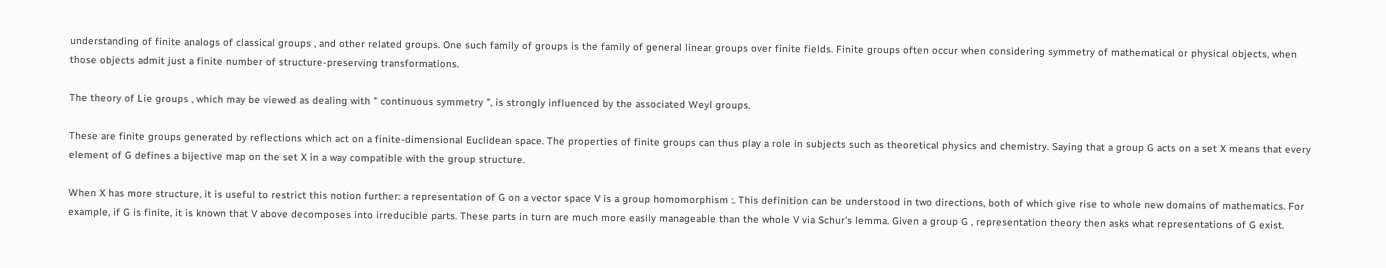understanding of finite analogs of classical groups , and other related groups. One such family of groups is the family of general linear groups over finite fields. Finite groups often occur when considering symmetry of mathematical or physical objects, when those objects admit just a finite number of structure-preserving transformations.

The theory of Lie groups , which may be viewed as dealing with " continuous symmetry ", is strongly influenced by the associated Weyl groups.

These are finite groups generated by reflections which act on a finite-dimensional Euclidean space. The properties of finite groups can thus play a role in subjects such as theoretical physics and chemistry. Saying that a group G acts on a set X means that every element of G defines a bijective map on the set X in a way compatible with the group structure.

When X has more structure, it is useful to restrict this notion further: a representation of G on a vector space V is a group homomorphism :. This definition can be understood in two directions, both of which give rise to whole new domains of mathematics. For example, if G is finite, it is known that V above decomposes into irreducible parts. These parts in turn are much more easily manageable than the whole V via Schur's lemma. Given a group G , representation theory then asks what representations of G exist.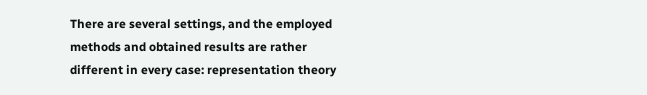There are several settings, and the employed methods and obtained results are rather different in every case: representation theory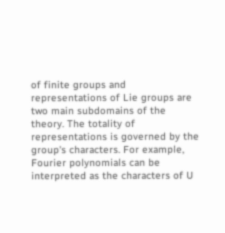of finite groups and representations of Lie groups are two main subdomains of the theory. The totality of representations is governed by the group's characters. For example, Fourier polynomials can be interpreted as the characters of U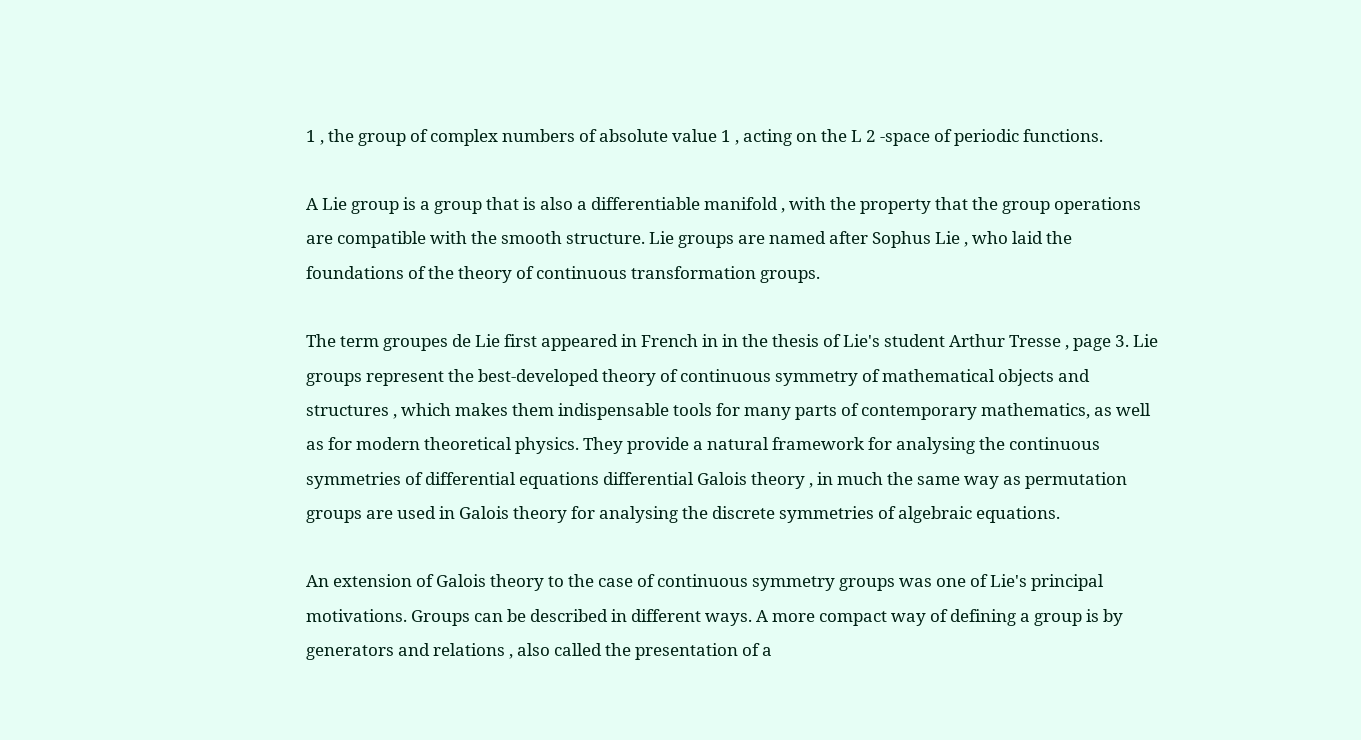1 , the group of complex numbers of absolute value 1 , acting on the L 2 -space of periodic functions.

A Lie group is a group that is also a differentiable manifold , with the property that the group operations are compatible with the smooth structure. Lie groups are named after Sophus Lie , who laid the foundations of the theory of continuous transformation groups.

The term groupes de Lie first appeared in French in in the thesis of Lie's student Arthur Tresse , page 3. Lie groups represent the best-developed theory of continuous symmetry of mathematical objects and structures , which makes them indispensable tools for many parts of contemporary mathematics, as well as for modern theoretical physics. They provide a natural framework for analysing the continuous symmetries of differential equations differential Galois theory , in much the same way as permutation groups are used in Galois theory for analysing the discrete symmetries of algebraic equations.

An extension of Galois theory to the case of continuous symmetry groups was one of Lie's principal motivations. Groups can be described in different ways. A more compact way of defining a group is by generators and relations , also called the presentation of a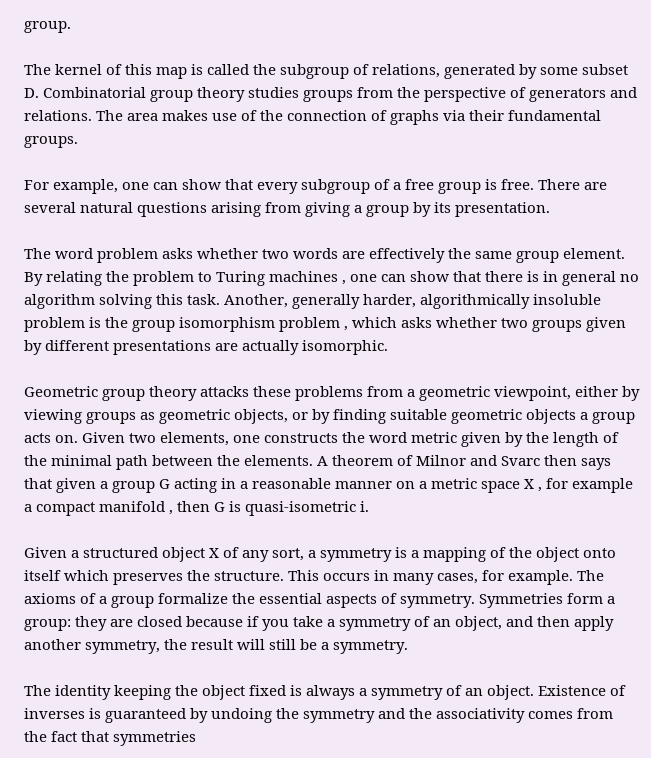group.

The kernel of this map is called the subgroup of relations, generated by some subset D. Combinatorial group theory studies groups from the perspective of generators and relations. The area makes use of the connection of graphs via their fundamental groups.

For example, one can show that every subgroup of a free group is free. There are several natural questions arising from giving a group by its presentation.

The word problem asks whether two words are effectively the same group element. By relating the problem to Turing machines , one can show that there is in general no algorithm solving this task. Another, generally harder, algorithmically insoluble problem is the group isomorphism problem , which asks whether two groups given by different presentations are actually isomorphic.

Geometric group theory attacks these problems from a geometric viewpoint, either by viewing groups as geometric objects, or by finding suitable geometric objects a group acts on. Given two elements, one constructs the word metric given by the length of the minimal path between the elements. A theorem of Milnor and Svarc then says that given a group G acting in a reasonable manner on a metric space X , for example a compact manifold , then G is quasi-isometric i.

Given a structured object X of any sort, a symmetry is a mapping of the object onto itself which preserves the structure. This occurs in many cases, for example. The axioms of a group formalize the essential aspects of symmetry. Symmetries form a group: they are closed because if you take a symmetry of an object, and then apply another symmetry, the result will still be a symmetry.

The identity keeping the object fixed is always a symmetry of an object. Existence of inverses is guaranteed by undoing the symmetry and the associativity comes from the fact that symmetries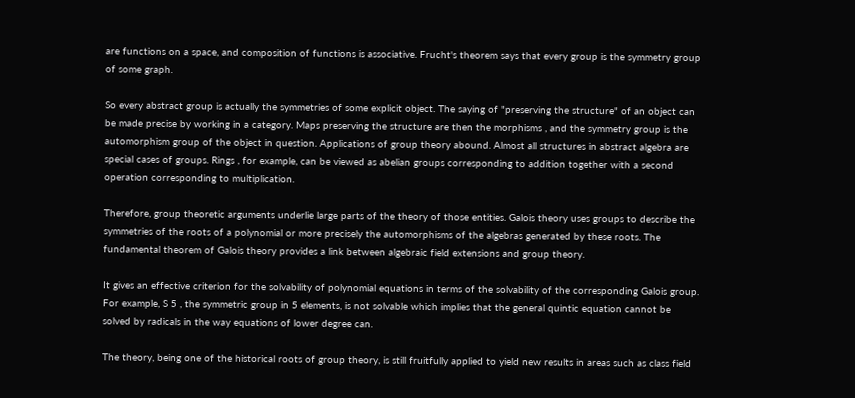are functions on a space, and composition of functions is associative. Frucht's theorem says that every group is the symmetry group of some graph.

So every abstract group is actually the symmetries of some explicit object. The saying of "preserving the structure" of an object can be made precise by working in a category. Maps preserving the structure are then the morphisms , and the symmetry group is the automorphism group of the object in question. Applications of group theory abound. Almost all structures in abstract algebra are special cases of groups. Rings , for example, can be viewed as abelian groups corresponding to addition together with a second operation corresponding to multiplication.

Therefore, group theoretic arguments underlie large parts of the theory of those entities. Galois theory uses groups to describe the symmetries of the roots of a polynomial or more precisely the automorphisms of the algebras generated by these roots. The fundamental theorem of Galois theory provides a link between algebraic field extensions and group theory.

It gives an effective criterion for the solvability of polynomial equations in terms of the solvability of the corresponding Galois group. For example, S 5 , the symmetric group in 5 elements, is not solvable which implies that the general quintic equation cannot be solved by radicals in the way equations of lower degree can.

The theory, being one of the historical roots of group theory, is still fruitfully applied to yield new results in areas such as class field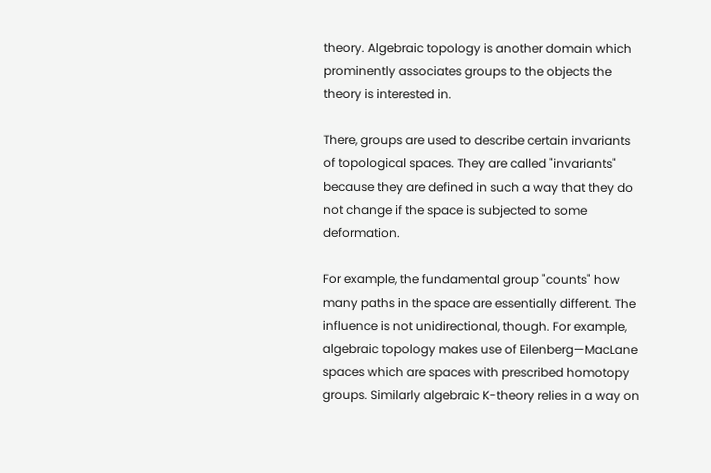theory. Algebraic topology is another domain which prominently associates groups to the objects the theory is interested in.

There, groups are used to describe certain invariants of topological spaces. They are called "invariants" because they are defined in such a way that they do not change if the space is subjected to some deformation.

For example, the fundamental group "counts" how many paths in the space are essentially different. The influence is not unidirectional, though. For example, algebraic topology makes use of Eilenberg—MacLane spaces which are spaces with prescribed homotopy groups. Similarly algebraic K-theory relies in a way on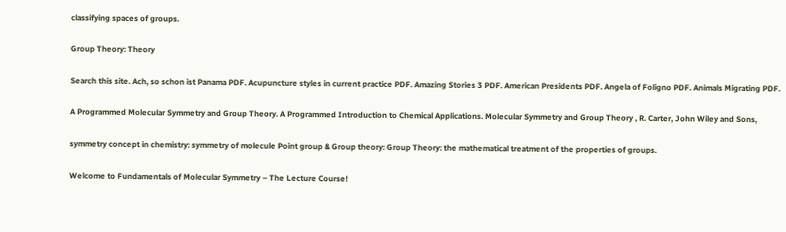classifying spaces of groups.

Group Theory: Theory

Search this site. Ach, so schon ist Panama PDF. Acupuncture styles in current practice PDF. Amazing Stories 3 PDF. American Presidents PDF. Angela of Foligno PDF. Animals Migrating PDF.

A Programmed Molecular Symmetry and Group Theory. A Programmed Introduction to Chemical Applications. Molecular Symmetry and Group Theory , R. Carter, John Wiley and Sons,

symmetry concept in chemistry: symmetry of molecule Point group & Group theory: Group Theory: the mathematical treatment of the properties of groups.

Welcome to Fundamentals of Molecular Symmetry – The Lecture Course!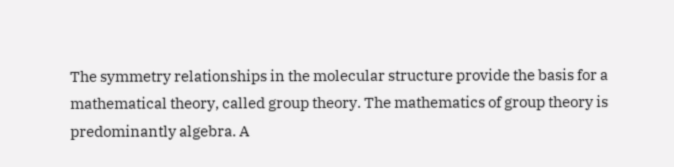The symmetry relationships in the molecular structure provide the basis for a mathematical theory, called group theory. The mathematics of group theory is predominantly algebra. A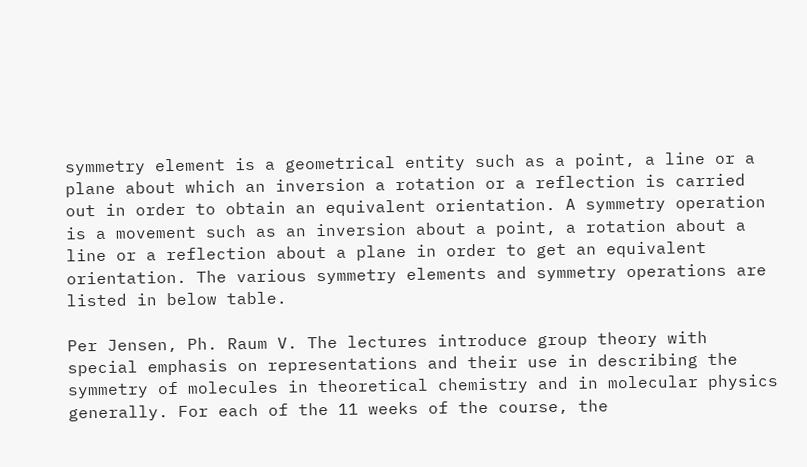symmetry element is a geometrical entity such as a point, a line or a plane about which an inversion a rotation or a reflection is carried out in order to obtain an equivalent orientation. A symmetry operation is a movement such as an inversion about a point, a rotation about a line or a reflection about a plane in order to get an equivalent orientation. The various symmetry elements and symmetry operations are listed in below table.

Per Jensen, Ph. Raum V. The lectures introduce group theory with special emphasis on representations and their use in describing the symmetry of molecules in theoretical chemistry and in molecular physics generally. For each of the 11 weeks of the course, the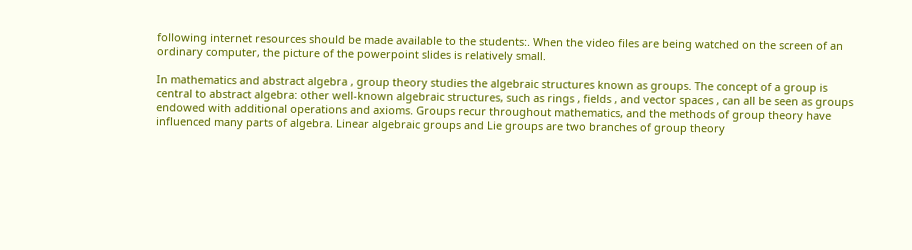following internet resources should be made available to the students:. When the video files are being watched on the screen of an ordinary computer, the picture of the powerpoint slides is relatively small.

In mathematics and abstract algebra , group theory studies the algebraic structures known as groups. The concept of a group is central to abstract algebra: other well-known algebraic structures, such as rings , fields , and vector spaces , can all be seen as groups endowed with additional operations and axioms. Groups recur throughout mathematics, and the methods of group theory have influenced many parts of algebra. Linear algebraic groups and Lie groups are two branches of group theory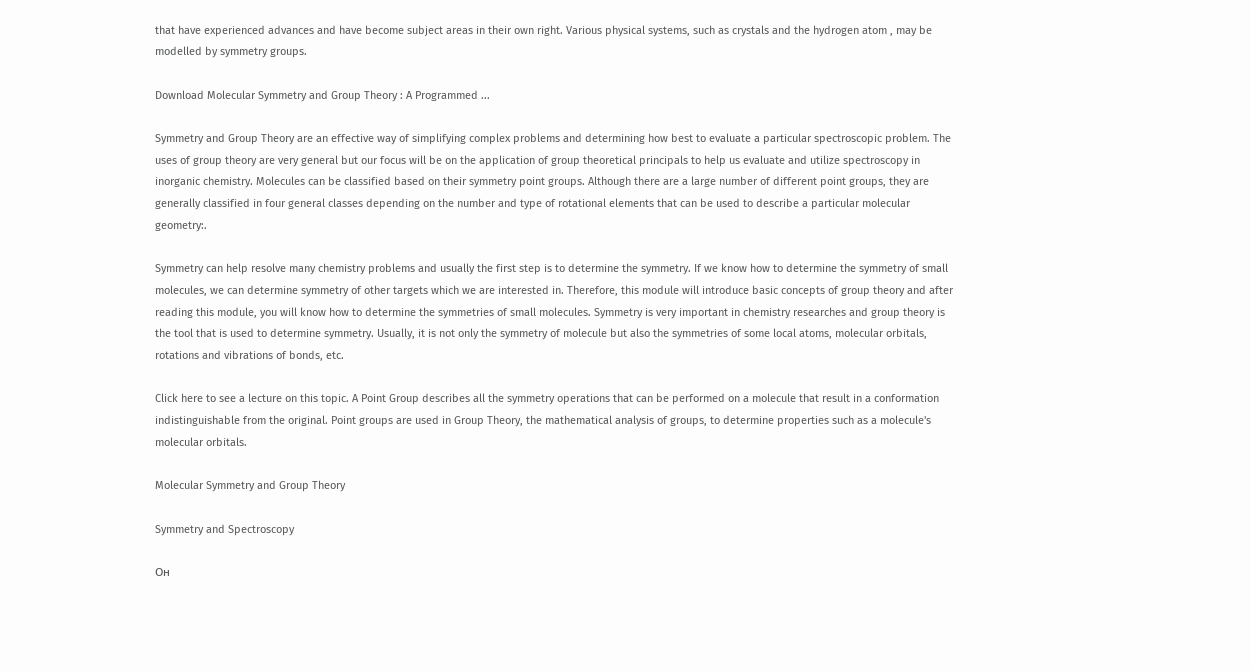that have experienced advances and have become subject areas in their own right. Various physical systems, such as crystals and the hydrogen atom , may be modelled by symmetry groups.

Download Molecular Symmetry and Group Theory : A Programmed ...

Symmetry and Group Theory are an effective way of simplifying complex problems and determining how best to evaluate a particular spectroscopic problem. The uses of group theory are very general but our focus will be on the application of group theoretical principals to help us evaluate and utilize spectroscopy in inorganic chemistry. Molecules can be classified based on their symmetry point groups. Although there are a large number of different point groups, they are generally classified in four general classes depending on the number and type of rotational elements that can be used to describe a particular molecular geometry:.

Symmetry can help resolve many chemistry problems and usually the first step is to determine the symmetry. If we know how to determine the symmetry of small molecules, we can determine symmetry of other targets which we are interested in. Therefore, this module will introduce basic concepts of group theory and after reading this module, you will know how to determine the symmetries of small molecules. Symmetry is very important in chemistry researches and group theory is the tool that is used to determine symmetry. Usually, it is not only the symmetry of molecule but also the symmetries of some local atoms, molecular orbitals, rotations and vibrations of bonds, etc.

Click here to see a lecture on this topic. A Point Group describes all the symmetry operations that can be performed on a molecule that result in a conformation indistinguishable from the original. Point groups are used in Group Theory, the mathematical analysis of groups, to determine properties such as a molecule's molecular orbitals.

Molecular Symmetry and Group Theory

Symmetry and Spectroscopy

Он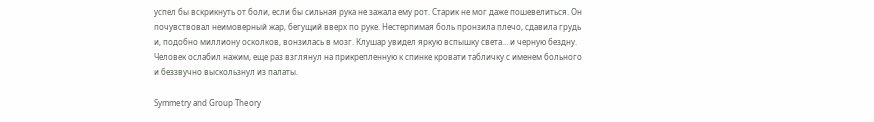успел бы вскрикнуть от боли, если бы сильная рука не зажала ему рот. Старик не мог даже пошевелиться. Он почувствовал неимоверный жар, бегущий вверх по руке. Нестерпимая боль пронзила плечо, сдавила грудь и, подобно миллиону осколков, вонзилась в мозг. Клушар увидел яркую вспышку света… и черную бездну. Человек ослабил нажим, еще раз взглянул на прикрепленную к спинке кровати табличку с именем больного и беззвучно выскользнул из палаты.

Symmetry and Group Theory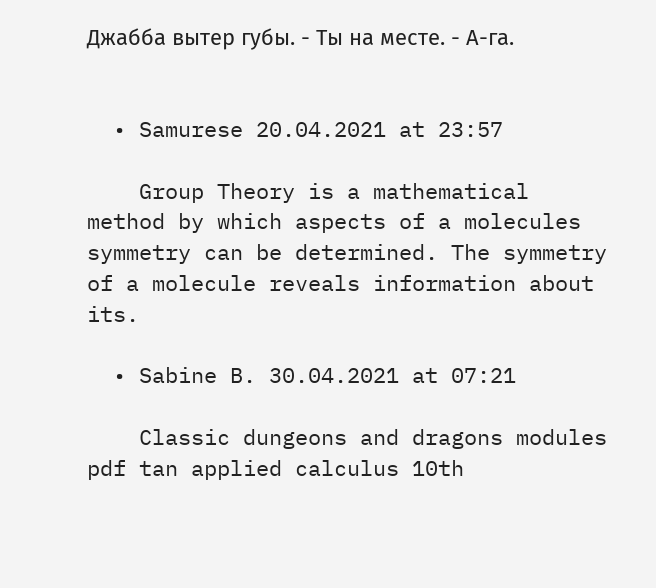Джабба вытер губы. - Ты на месте. - А-га.


  • Samurese 20.04.2021 at 23:57

    Group Theory is a mathematical method by which aspects of a molecules symmetry can be determined. The symmetry of a molecule reveals information about its.

  • Sabine B. 30.04.2021 at 07:21

    Classic dungeons and dragons modules pdf tan applied calculus 10th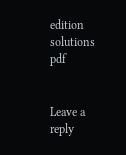edition solutions pdf


Leave a reply